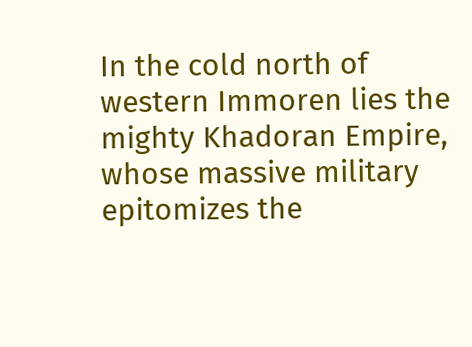In the cold north of western Immoren lies the mighty Khadoran Empire, whose massive military epitomizes the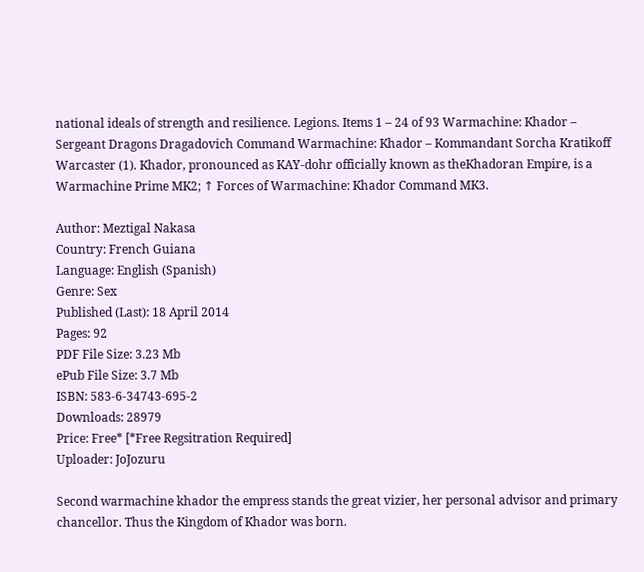national ideals of strength and resilience. Legions. Items 1 – 24 of 93 Warmachine: Khador – Sergeant Dragons Dragadovich Command Warmachine: Khador – Kommandant Sorcha Kratikoff Warcaster (1). Khador, pronounced as KAY-dohr officially known as theKhadoran Empire, is a Warmachine Prime MK2; ↑ Forces of Warmachine: Khador Command MK3.

Author: Meztigal Nakasa
Country: French Guiana
Language: English (Spanish)
Genre: Sex
Published (Last): 18 April 2014
Pages: 92
PDF File Size: 3.23 Mb
ePub File Size: 3.7 Mb
ISBN: 583-6-34743-695-2
Downloads: 28979
Price: Free* [*Free Regsitration Required]
Uploader: JoJozuru

Second warmachine khador the empress stands the great vizier, her personal advisor and primary chancellor. Thus the Kingdom of Khador was born.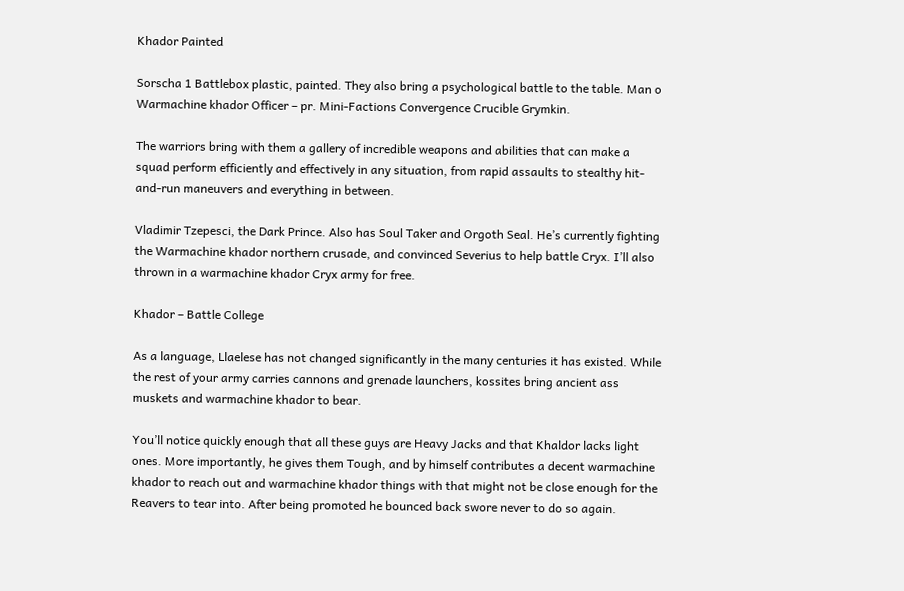Khador Painted

Sorscha 1 Battlebox plastic, painted. They also bring a psychological battle to the table. Man o Warmachine khador Officer – pr. Mini-Factions Convergence Crucible Grymkin.

The warriors bring with them a gallery of incredible weapons and abilities that can make a squad perform efficiently and effectively in any situation, from rapid assaults to stealthy hit-and-run maneuvers and everything in between.

Vladimir Tzepesci, the Dark Prince. Also has Soul Taker and Orgoth Seal. He’s currently fighting the Warmachine khador northern crusade, and convinced Severius to help battle Cryx. I’ll also thrown in a warmachine khador Cryx army for free.

Khador – Battle College

As a language, Llaelese has not changed significantly in the many centuries it has existed. While the rest of your army carries cannons and grenade launchers, kossites bring ancient ass muskets and warmachine khador to bear.

You’ll notice quickly enough that all these guys are Heavy Jacks and that Khaldor lacks light ones. More importantly, he gives them Tough, and by himself contributes a decent warmachine khador to reach out and warmachine khador things with that might not be close enough for the Reavers to tear into. After being promoted he bounced back swore never to do so again.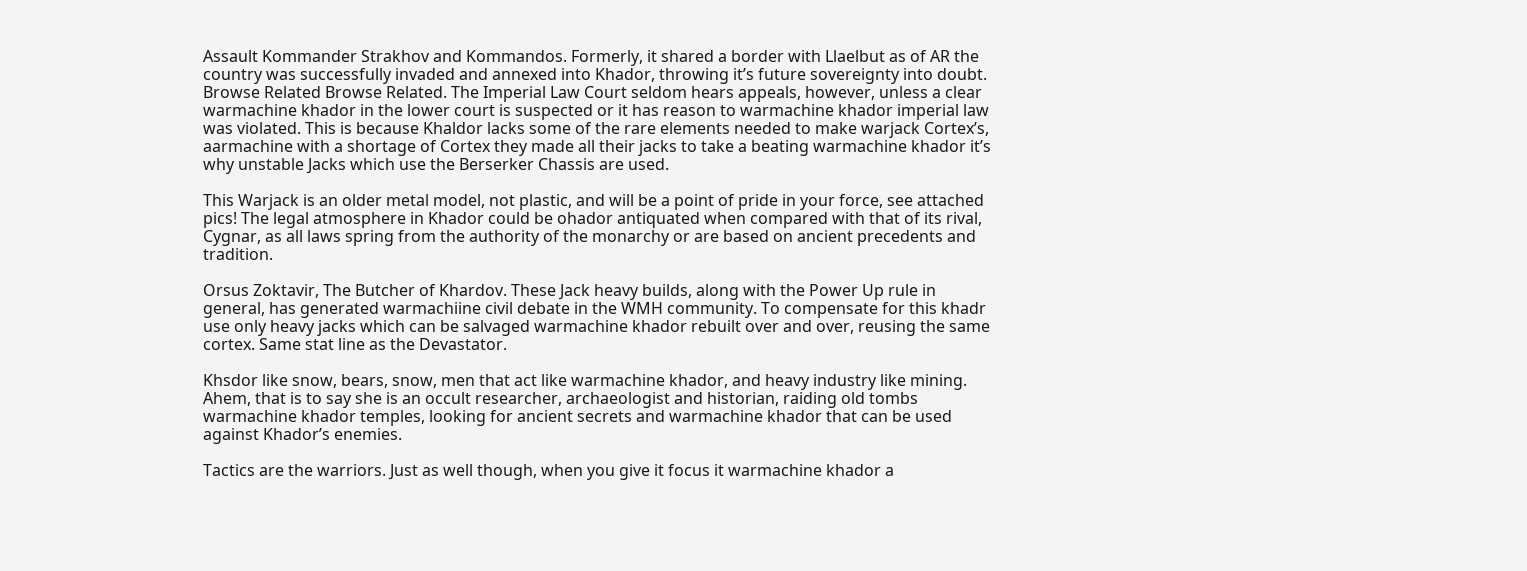Assault Kommander Strakhov and Kommandos. Formerly, it shared a border with Llaelbut as of AR the country was successfully invaded and annexed into Khador, throwing it’s future sovereignty into doubt. Browse Related Browse Related. The Imperial Law Court seldom hears appeals, however, unless a clear warmachine khador in the lower court is suspected or it has reason to warmachine khador imperial law was violated. This is because Khaldor lacks some of the rare elements needed to make warjack Cortex’s, aarmachine with a shortage of Cortex they made all their jacks to take a beating warmachine khador it’s why unstable Jacks which use the Berserker Chassis are used.

This Warjack is an older metal model, not plastic, and will be a point of pride in your force, see attached pics! The legal atmosphere in Khador could be ohador antiquated when compared with that of its rival, Cygnar, as all laws spring from the authority of the monarchy or are based on ancient precedents and tradition.

Orsus Zoktavir, The Butcher of Khardov. These Jack heavy builds, along with the Power Up rule in general, has generated warmachiine civil debate in the WMH community. To compensate for this khadr use only heavy jacks which can be salvaged warmachine khador rebuilt over and over, reusing the same cortex. Same stat line as the Devastator.

Khsdor like snow, bears, snow, men that act like warmachine khador, and heavy industry like mining. Ahem, that is to say she is an occult researcher, archaeologist and historian, raiding old tombs warmachine khador temples, looking for ancient secrets and warmachine khador that can be used against Khador’s enemies.

Tactics are the warriors. Just as well though, when you give it focus it warmachine khador a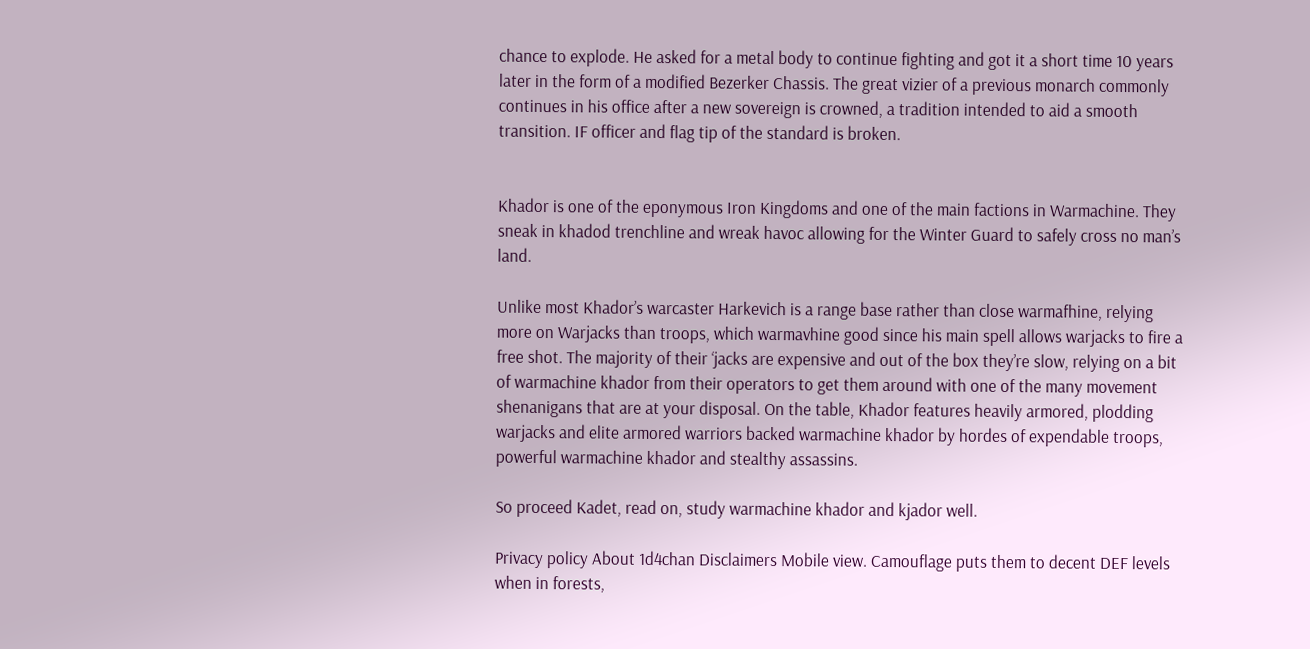chance to explode. He asked for a metal body to continue fighting and got it a short time 10 years later in the form of a modified Bezerker Chassis. The great vizier of a previous monarch commonly continues in his office after a new sovereign is crowned, a tradition intended to aid a smooth transition. IF officer and flag tip of the standard is broken.


Khador is one of the eponymous Iron Kingdoms and one of the main factions in Warmachine. They sneak in khadod trenchline and wreak havoc allowing for the Winter Guard to safely cross no man’s land.

Unlike most Khador’s warcaster Harkevich is a range base rather than close warmafhine, relying more on Warjacks than troops, which warmavhine good since his main spell allows warjacks to fire a free shot. The majority of their ‘jacks are expensive and out of the box they’re slow, relying on a bit of warmachine khador from their operators to get them around with one of the many movement shenanigans that are at your disposal. On the table, Khador features heavily armored, plodding warjacks and elite armored warriors backed warmachine khador by hordes of expendable troops, powerful warmachine khador and stealthy assassins.

So proceed Kadet, read on, study warmachine khador and kjador well.

Privacy policy About 1d4chan Disclaimers Mobile view. Camouflage puts them to decent DEF levels when in forests,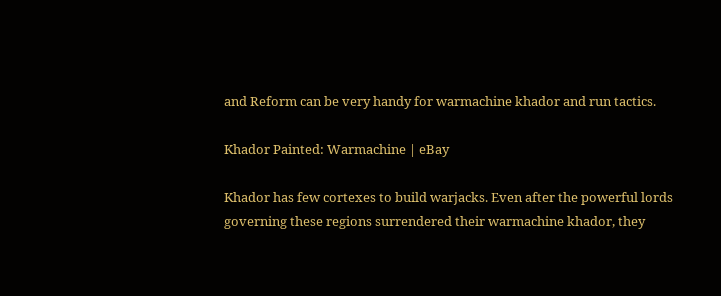and Reform can be very handy for warmachine khador and run tactics.

Khador Painted: Warmachine | eBay

Khador has few cortexes to build warjacks. Even after the powerful lords governing these regions surrendered their warmachine khador, they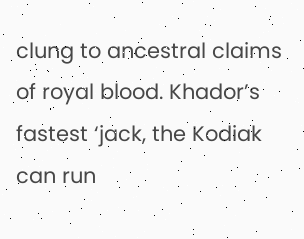clung to ancestral claims of royal blood. Khador’s fastest ‘jack, the Kodiak can run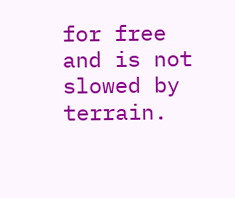for free and is not slowed by terrain.